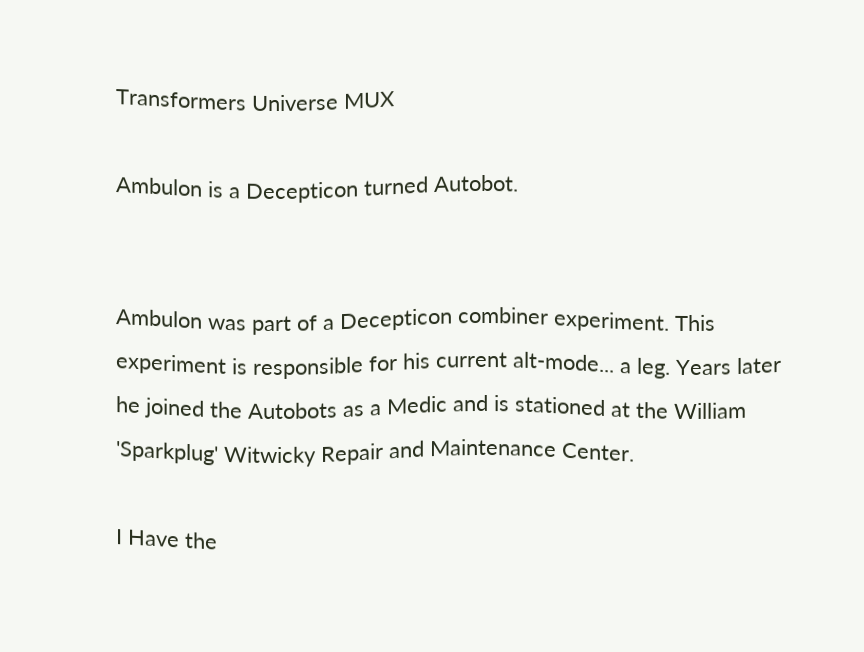Transformers Universe MUX

Ambulon is a Decepticon turned Autobot.


Ambulon was part of a Decepticon combiner experiment. This experiment is responsible for his current alt-mode... a leg. Years later he joined the Autobots as a Medic and is stationed at the William 'Sparkplug' Witwicky Repair and Maintenance Center.

I Have the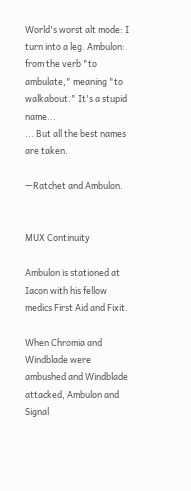World's worst alt mode: I turn into a leg. Ambulon: from the verb "to ambulate," meaning "to walkabout." It's a stupid name...
... But all the best names are taken.

—Ratchet and Ambulon.


MUX Continuity

Ambulon is stationed at Iacon with his fellow medics First Aid and Fixit.

When Chromia and Windblade were ambushed and Windblade attacked, Ambulon and Signal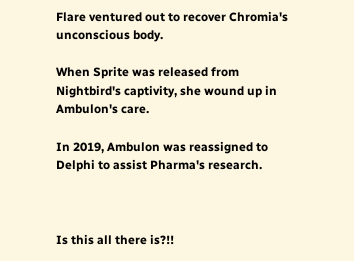Flare ventured out to recover Chromia's unconscious body.

When Sprite was released from Nightbird's captivity, she wound up in Ambulon's care.

In 2019, Ambulon was reassigned to Delphi to assist Pharma's research.



Is this all there is?!!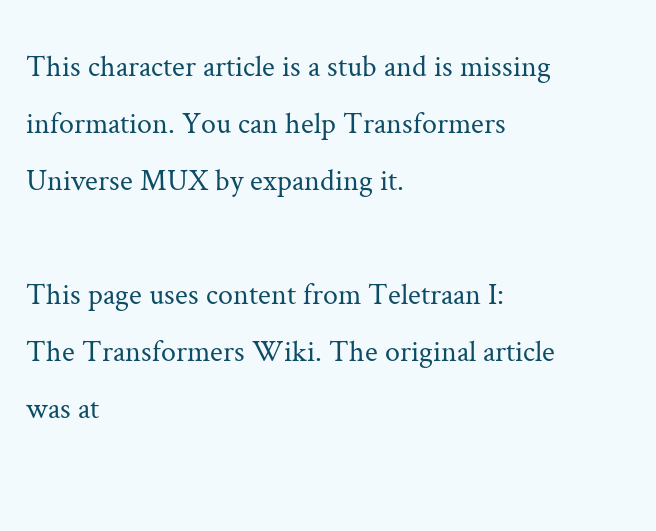This character article is a stub and is missing information. You can help Transformers Universe MUX by expanding it.

This page uses content from Teletraan I: The Transformers Wiki. The original article was at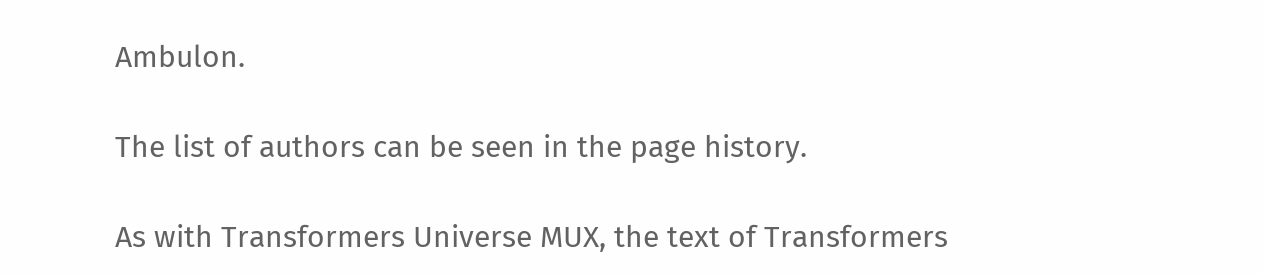Ambulon.

The list of authors can be seen in the page history.

As with Transformers Universe MUX, the text of Transformers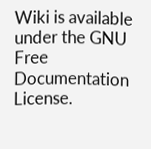Wiki is available under the GNU Free Documentation License.